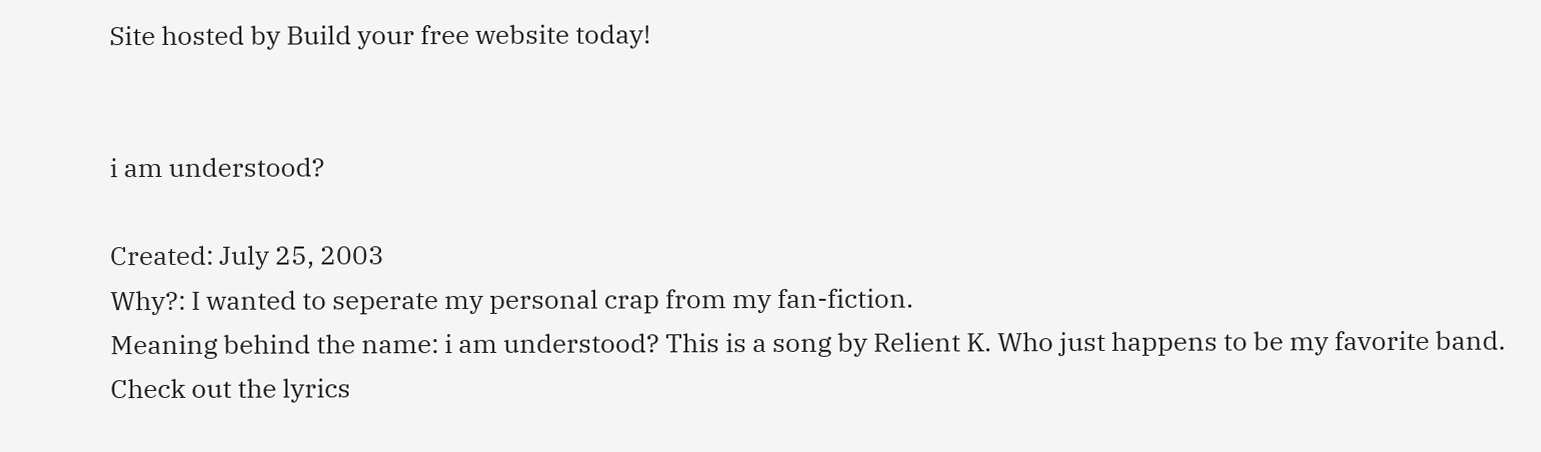Site hosted by Build your free website today!


i am understood?

Created: July 25, 2003
Why?: I wanted to seperate my personal crap from my fan-fiction.
Meaning behind the name: i am understood? This is a song by Relient K. Who just happens to be my favorite band. Check out the lyrics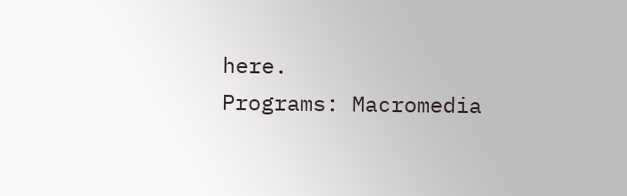here.
Programs: Macromedia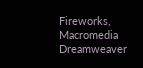Fireworks, Macromedia Dreamweaver